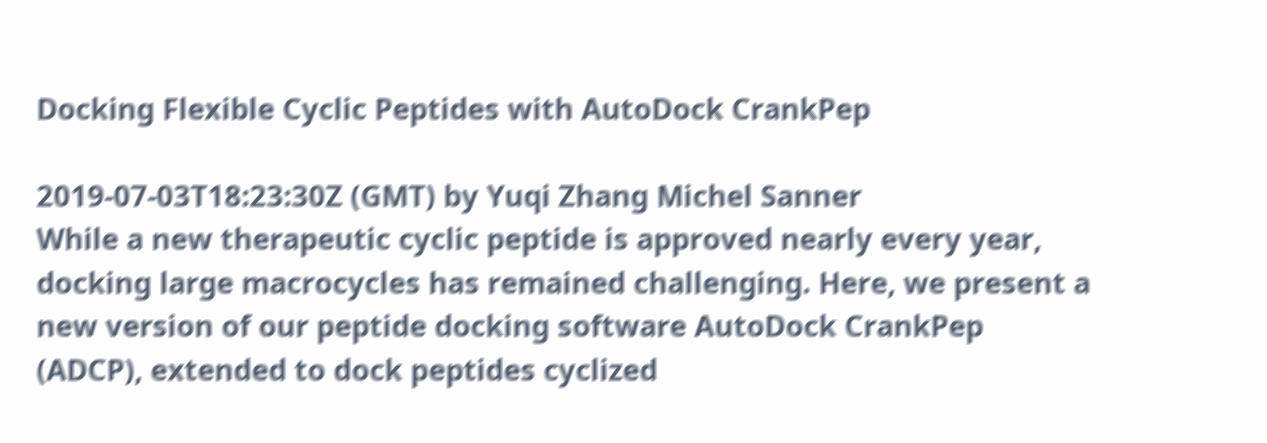Docking Flexible Cyclic Peptides with AutoDock CrankPep

2019-07-03T18:23:30Z (GMT) by Yuqi Zhang Michel Sanner
While a new therapeutic cyclic peptide is approved nearly every year, docking large macrocycles has remained challenging. Here, we present a new version of our peptide docking software AutoDock CrankPep (ADCP), extended to dock peptides cyclized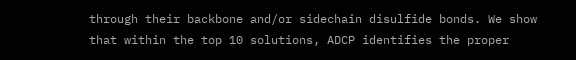through their backbone and/or sidechain disulfide bonds. We show that within the top 10 solutions, ADCP identifies the proper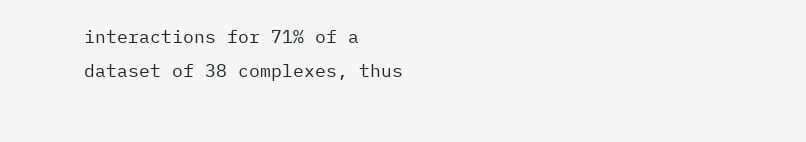interactions for 71% of a dataset of 38 complexes, thus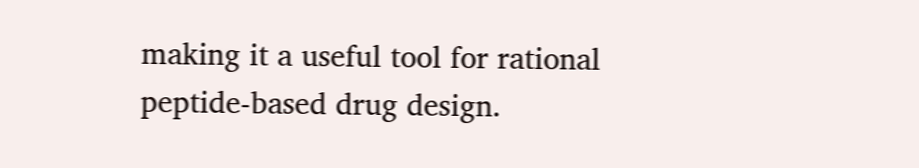making it a useful tool for rational peptide-based drug design.